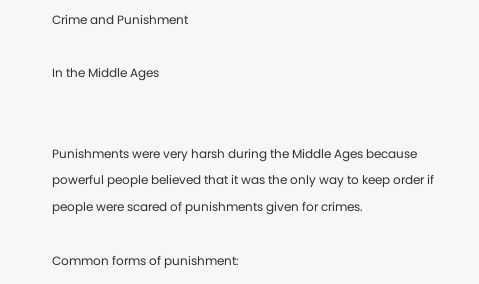Crime and Punishment

In the Middle Ages


Punishments were very harsh during the Middle Ages because powerful people believed that it was the only way to keep order if people were scared of punishments given for crimes.

Common forms of punishment: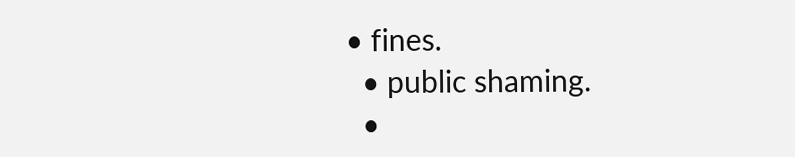• fines.
  • public shaming.
  •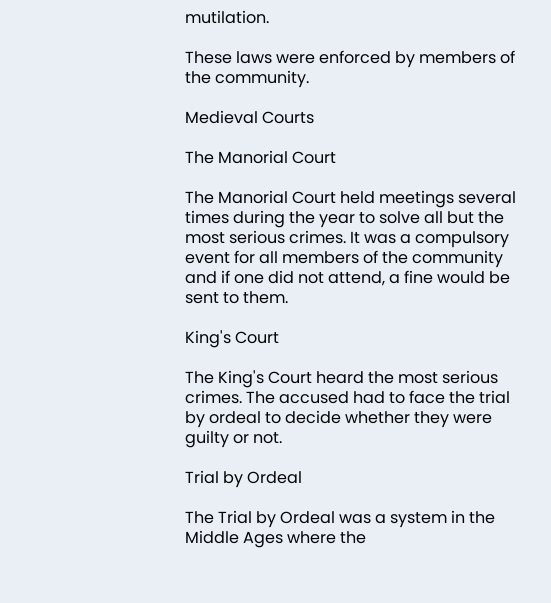mutilation.

These laws were enforced by members of the community.

Medieval Courts

The Manorial Court

The Manorial Court held meetings several times during the year to solve all but the most serious crimes. It was a compulsory event for all members of the community and if one did not attend, a fine would be sent to them.

King's Court

The King's Court heard the most serious crimes. The accused had to face the trial by ordeal to decide whether they were guilty or not.

Trial by Ordeal

The Trial by Ordeal was a system in the Middle Ages where the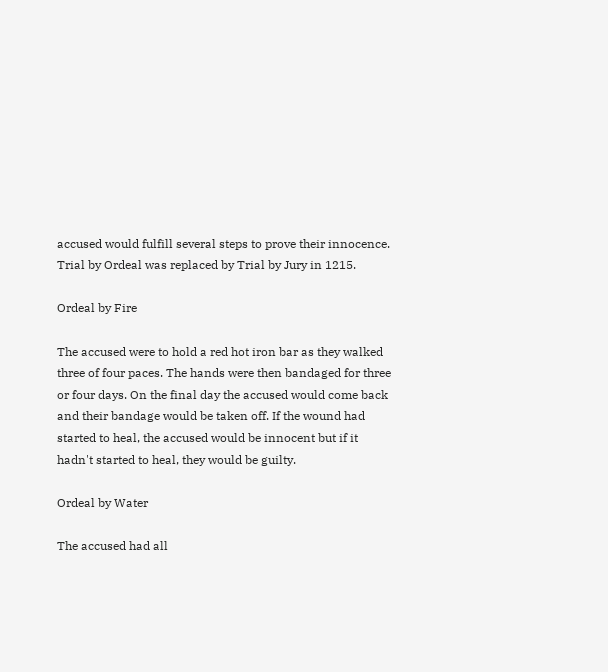accused would fulfill several steps to prove their innocence. Trial by Ordeal was replaced by Trial by Jury in 1215.

Ordeal by Fire

The accused were to hold a red hot iron bar as they walked three of four paces. The hands were then bandaged for three or four days. On the final day the accused would come back and their bandage would be taken off. If the wound had started to heal, the accused would be innocent but if it hadn't started to heal, they would be guilty.

Ordeal by Water

The accused had all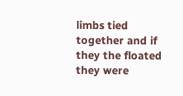limbs tied together and if they the floated they were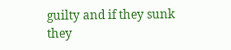guilty and if they sunk they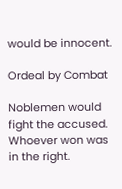would be innocent.

Ordeal by Combat

Noblemen would fight the accused. Whoever won was in the right.